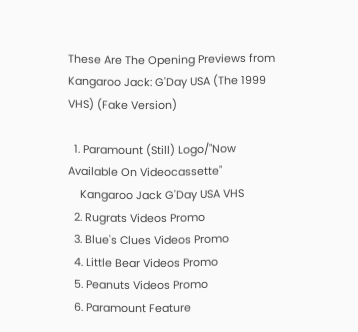These Are The Opening Previews from Kangaroo Jack: G'Day USA (The 1999 VHS) (Fake Version)

  1. Paramount (Still) Logo/"Now Available On Videocassette"
    Kangaroo Jack G'Day USA VHS
  2. Rugrats Videos Promo
  3. Blue's Clues Videos Promo
  4. Little Bear Videos Promo
  5. Peanuts Videos Promo
  6. Paramount Feature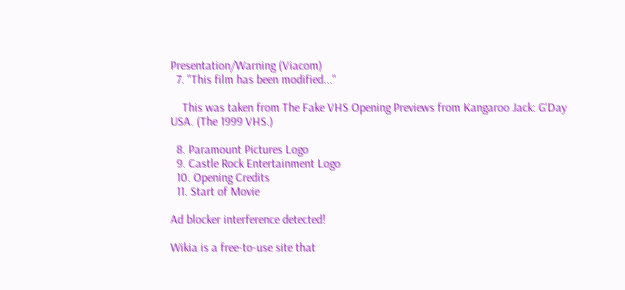Presentation/Warning (Viacom)
  7. "This film has been modified..."

    This was taken from The Fake VHS Opening Previews from Kangaroo Jack: G'Day USA. (The 1999 VHS.)

  8. Paramount Pictures Logo
  9. Castle Rock Entertainment Logo
  10. Opening Credits
  11. Start of Movie

Ad blocker interference detected!

Wikia is a free-to-use site that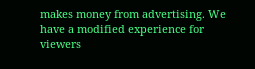makes money from advertising. We have a modified experience for viewers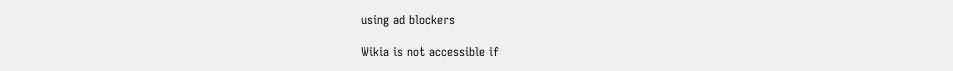using ad blockers

Wikia is not accessible if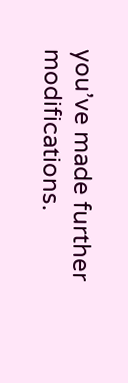you’ve made further modifications.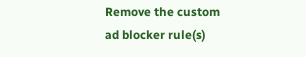Remove the custom ad blocker rule(s)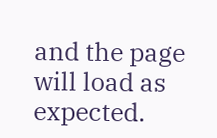and the page will load as expected.